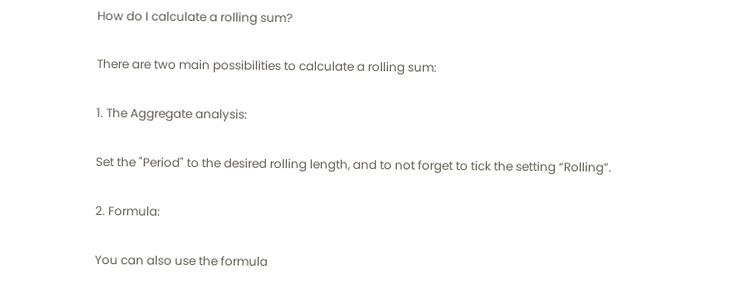How do I calculate a rolling sum?

There are two main possibilities to calculate a rolling sum:

1. The Aggregate analysis:

Set the "Period" to the desired rolling length, and to not forget to tick the setting “Rolling”.

2. Formula:

You can also use the formula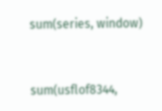sum(series, window)


sum(usflof8344,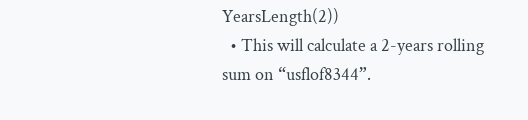YearsLength(2))
  • This will calculate a 2-years rolling sum on “usflof8344”.